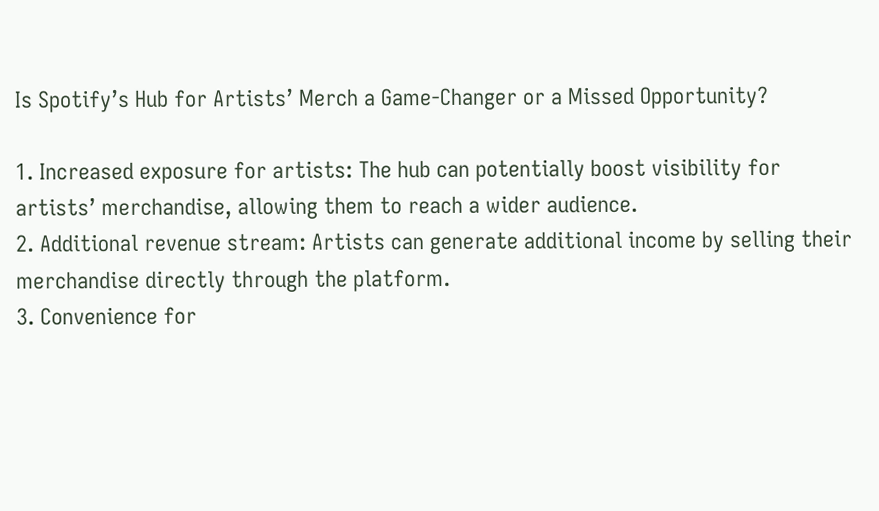Is Spotify’s Hub for Artists’ Merch a Game-Changer or a Missed Opportunity?

1. Increased exposure for artists: The hub can potentially boost visibility for artists’ merchandise, allowing them to reach a wider audience.
2. Additional revenue stream: Artists can generate additional income by selling their merchandise directly through the platform.
3. Convenience for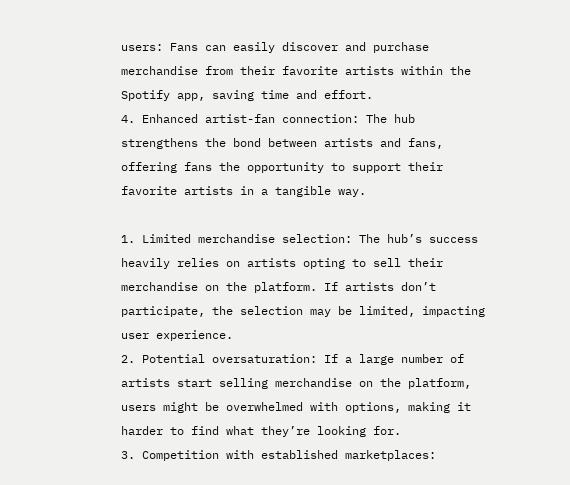users: Fans can easily discover and purchase merchandise from their favorite artists within the Spotify app, saving time and effort.
4. Enhanced artist-fan connection: The hub strengthens the bond between artists and fans, offering fans the opportunity to support their favorite artists in a tangible way.

1. Limited merchandise selection: The hub’s success heavily relies on artists opting to sell their merchandise on the platform. If artists don’t participate, the selection may be limited, impacting user experience.
2. Potential oversaturation: If a large number of artists start selling merchandise on the platform, users might be overwhelmed with options, making it harder to find what they’re looking for.
3. Competition with established marketplaces: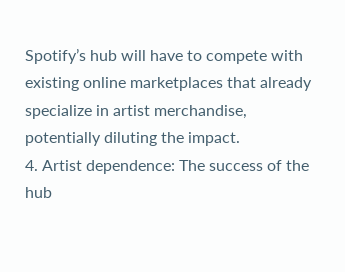Spotify’s hub will have to compete with existing online marketplaces that already specialize in artist merchandise, potentially diluting the impact.
4. Artist dependence: The success of the hub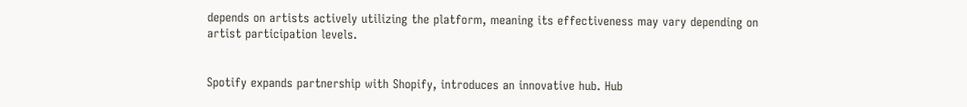depends on artists actively utilizing the platform, meaning its effectiveness may vary depending on artist participation levels.


Spotify expands partnership with Shopify, introduces an innovative hub. Hub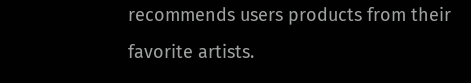recommends users products from their favorite artists.